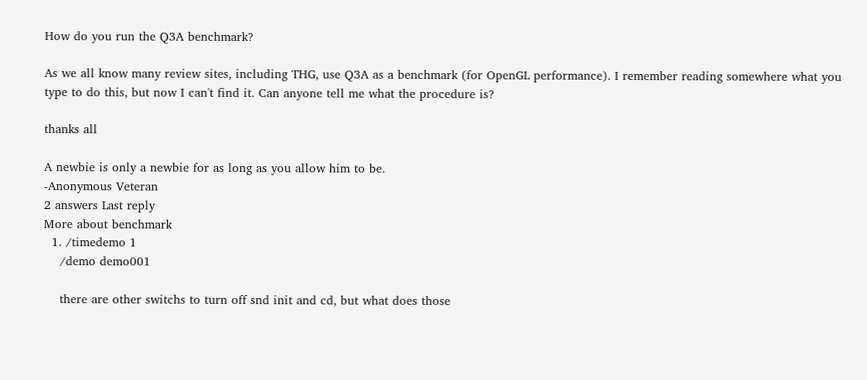How do you run the Q3A benchmark?

As we all know many review sites, including THG, use Q3A as a benchmark (for OpenGL performance). I remember reading somewhere what you type to do this, but now I can't find it. Can anyone tell me what the procedure is?

thanks all

A newbie is only a newbie for as long as you allow him to be.
-Anonymous Veteran
2 answers Last reply
More about benchmark
  1. /timedemo 1
    /demo demo001

    there are other switchs to turn off snd init and cd, but what does those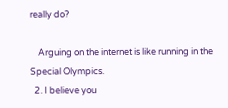really do?

    Arguing on the internet is like running in the Special Olympics.
  2. I believe you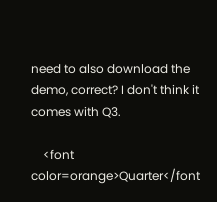need to also download the demo, correct? I don't think it comes with Q3.

    <font color=orange>Quarter</font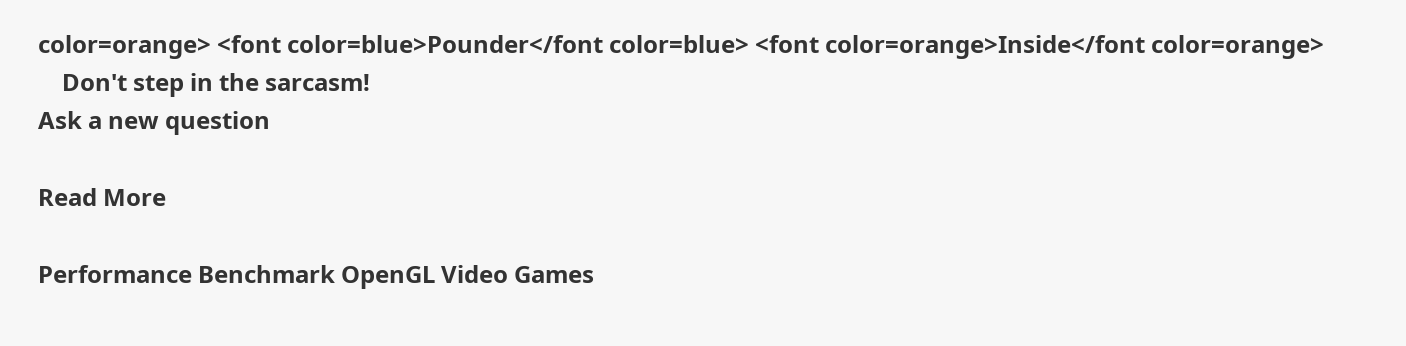color=orange> <font color=blue>Pounder</font color=blue> <font color=orange>Inside</font color=orange>
    Don't step in the sarcasm!
Ask a new question

Read More

Performance Benchmark OpenGL Video Games